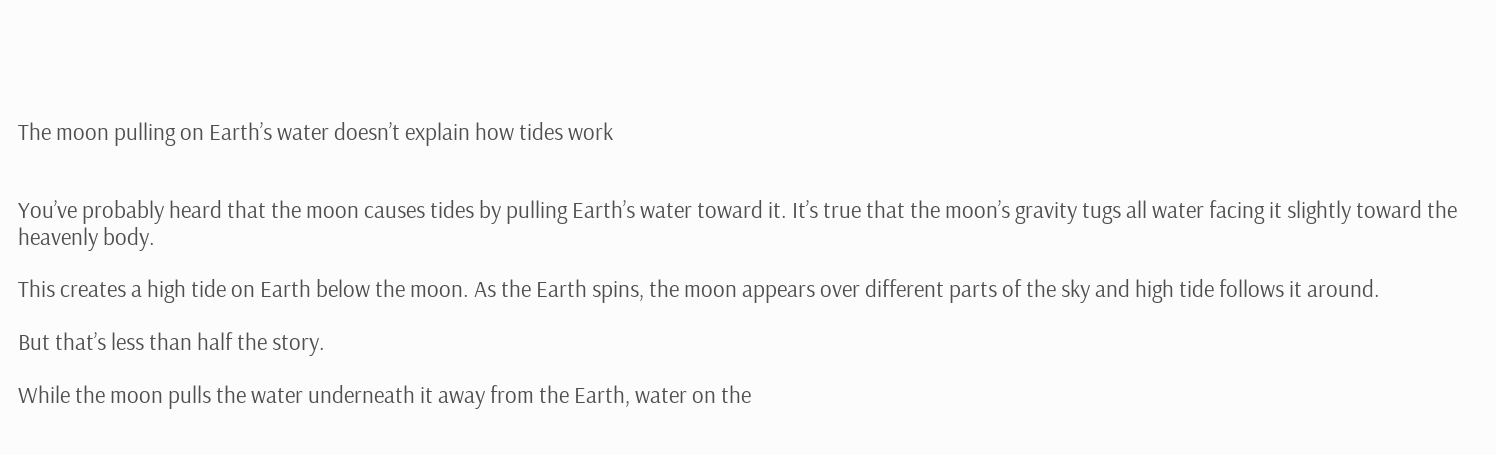The moon pulling on Earth’s water doesn’t explain how tides work


You’ve probably heard that the moon causes tides by pulling Earth’s water toward it. It’s true that the moon’s gravity tugs all water facing it slightly toward the heavenly body.

This creates a high tide on Earth below the moon. As the Earth spins, the moon appears over different parts of the sky and high tide follows it around.

But that’s less than half the story.

While the moon pulls the water underneath it away from the Earth, water on the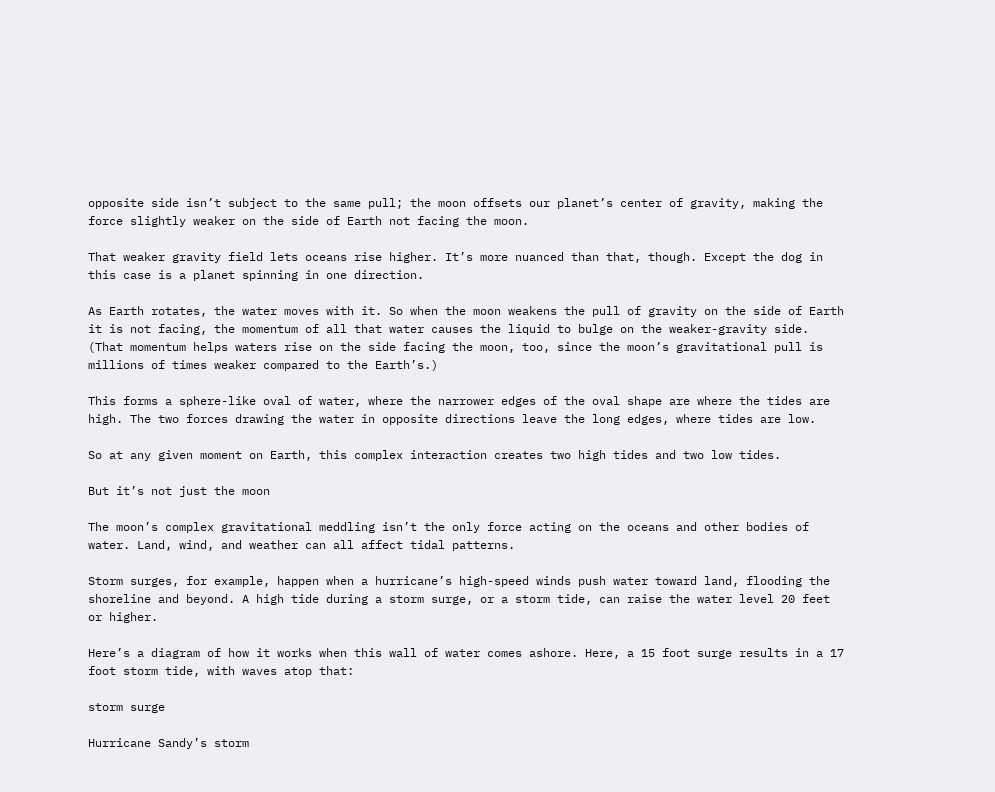opposite side isn’t subject to the same pull; the moon offsets our planet’s center of gravity, making the force slightly weaker on the side of Earth not facing the moon.

That weaker gravity field lets oceans rise higher. It’s more nuanced than that, though. Except the dog in this case is a planet spinning in one direction.

As Earth rotates, the water moves with it. So when the moon weakens the pull of gravity on the side of Earth it is not facing, the momentum of all that water causes the liquid to bulge on the weaker-gravity side. (That momentum helps waters rise on the side facing the moon, too, since the moon’s gravitational pull is millions of times weaker compared to the Earth’s.)

This forms a sphere-like oval of water, where the narrower edges of the oval shape are where the tides are high. The two forces drawing the water in opposite directions leave the long edges, where tides are low.

So at any given moment on Earth, this complex interaction creates two high tides and two low tides.

But it’s not just the moon

The moon’s complex gravitational meddling isn’t the only force acting on the oceans and other bodies of water. Land, wind, and weather can all affect tidal patterns.

Storm surges, for example, happen when a hurricane’s high-speed winds push water toward land, flooding the shoreline and beyond. A high tide during a storm surge, or a storm tide, can raise the water level 20 feet or higher.

Here’s a diagram of how it works when this wall of water comes ashore. Here, a 15 foot surge results in a 17 foot storm tide, with waves atop that:

storm surge

Hurricane Sandy’s storm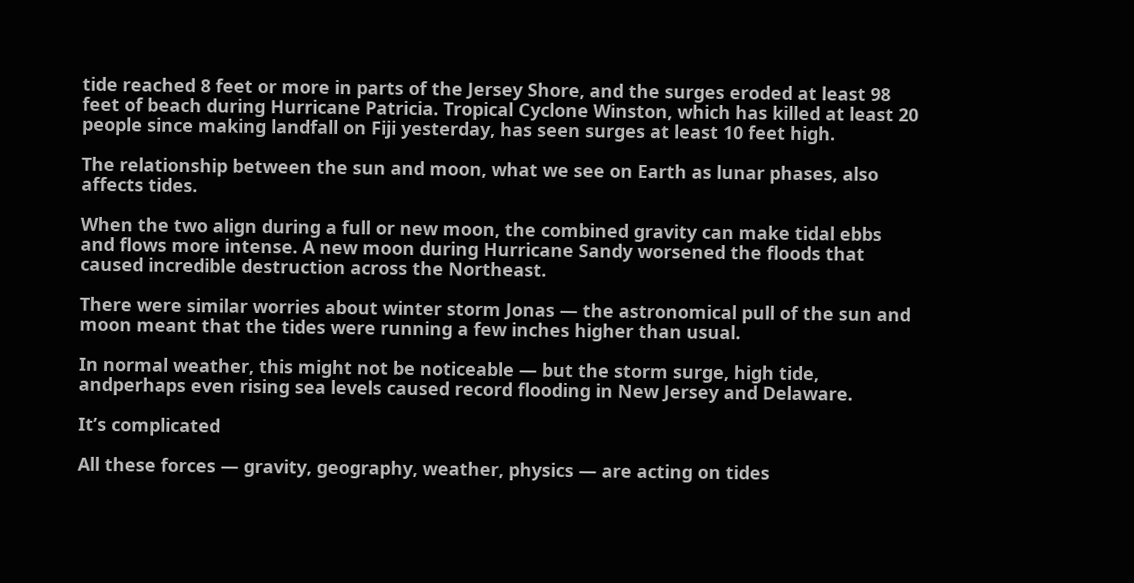tide reached 8 feet or more in parts of the Jersey Shore, and the surges eroded at least 98 feet of beach during Hurricane Patricia. Tropical Cyclone Winston, which has killed at least 20 people since making landfall on Fiji yesterday, has seen surges at least 10 feet high.

The relationship between the sun and moon, what we see on Earth as lunar phases, also affects tides.

When the two align during a full or new moon, the combined gravity can make tidal ebbs and flows more intense. A new moon during Hurricane Sandy worsened the floods that caused incredible destruction across the Northeast.

There were similar worries about winter storm Jonas — the astronomical pull of the sun and moon meant that the tides were running a few inches higher than usual.

In normal weather, this might not be noticeable — but the storm surge, high tide, andperhaps even rising sea levels caused record flooding in New Jersey and Delaware.

It’s complicated

All these forces — gravity, geography, weather, physics — are acting on tides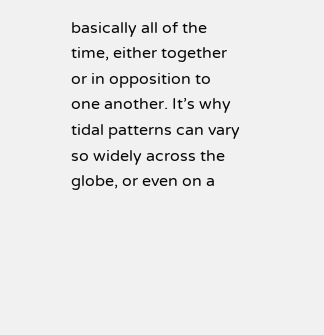basically all of the time, either together or in opposition to one another. It’s why tidal patterns can vary so widely across the globe, or even on a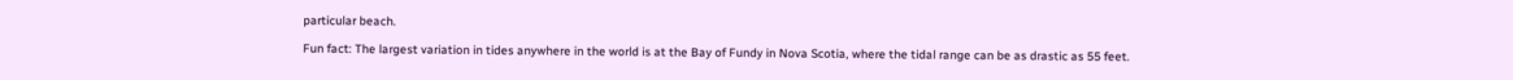particular beach.

Fun fact: The largest variation in tides anywhere in the world is at the Bay of Fundy in Nova Scotia, where the tidal range can be as drastic as 55 feet.